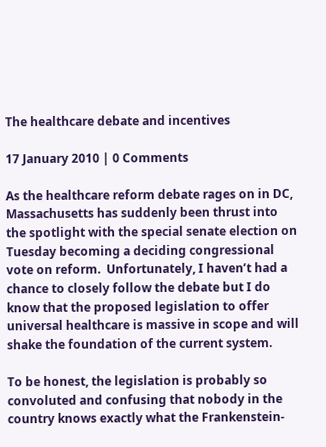The healthcare debate and incentives

17 January 2010 | 0 Comments

As the healthcare reform debate rages on in DC, Massachusetts has suddenly been thrust into the spotlight with the special senate election on Tuesday becoming a deciding congressional vote on reform.  Unfortunately, I haven’t had a chance to closely follow the debate but I do know that the proposed legislation to offer universal healthcare is massive in scope and will shake the foundation of the current system.

To be honest, the legislation is probably so convoluted and confusing that nobody in the country knows exactly what the Frankenstein-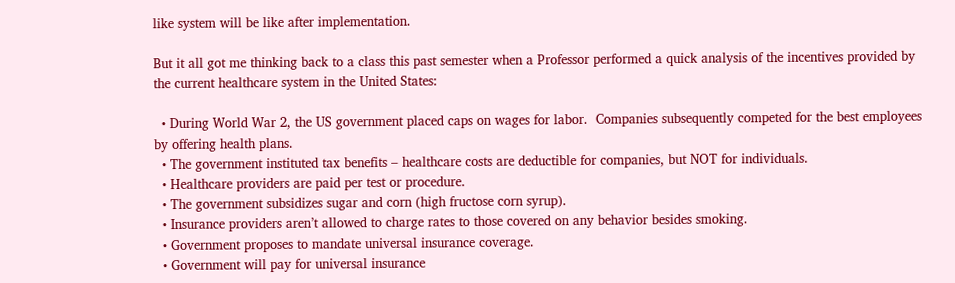like system will be like after implementation.

But it all got me thinking back to a class this past semester when a Professor performed a quick analysis of the incentives provided by the current healthcare system in the United States:

  • During World War 2, the US government placed caps on wages for labor.  Companies subsequently competed for the best employees by offering health plans.
  • The government instituted tax benefits – healthcare costs are deductible for companies, but NOT for individuals.
  • Healthcare providers are paid per test or procedure.
  • The government subsidizes sugar and corn (high fructose corn syrup).
  • Insurance providers aren’t allowed to charge rates to those covered on any behavior besides smoking.
  • Government proposes to mandate universal insurance coverage.
  • Government will pay for universal insurance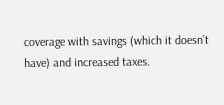coverage with savings (which it doesn’t have) and increased taxes.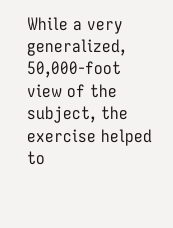While a very generalized, 50,000-foot view of the subject, the exercise helped to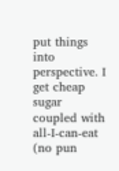put things into perspective. I get cheap sugar coupled with all-I-can-eat (no pun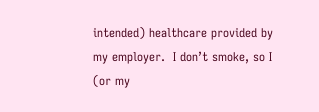intended) healthcare provided by my employer.  I don’t smoke, so I (or my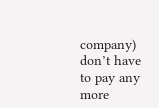company) don’t have to pay any more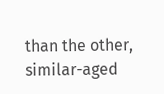than the other, similar-aged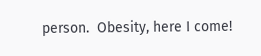person.  Obesity, here I come!